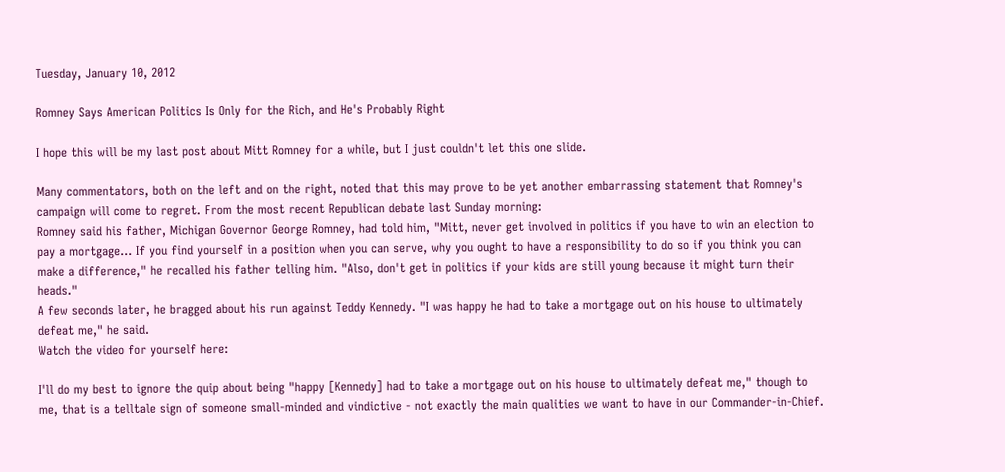Tuesday, January 10, 2012

Romney Says American Politics Is Only for the Rich, and He's Probably Right

I hope this will be my last post about Mitt Romney for a while, but I just couldn't let this one slide.

Many commentators, both on the left and on the right, noted that this may prove to be yet another embarrassing statement that Romney's campaign will come to regret. From the most recent Republican debate last Sunday morning:
Romney said his father, Michigan Governor George Romney, had told him, "Mitt, never get involved in politics if you have to win an election to pay a mortgage... If you find yourself in a position when you can serve, why you ought to have a responsibility to do so if you think you can make a difference," he recalled his father telling him. "Also, don't get in politics if your kids are still young because it might turn their heads."
A few seconds later, he bragged about his run against Teddy Kennedy. "I was happy he had to take a mortgage out on his house to ultimately defeat me," he said.
Watch the video for yourself here:

I'll do my best to ignore the quip about being "happy [Kennedy] had to take a mortgage out on his house to ultimately defeat me," though to me, that is a telltale sign of someone small-minded and vindictive - not exactly the main qualities we want to have in our Commander-in-Chief.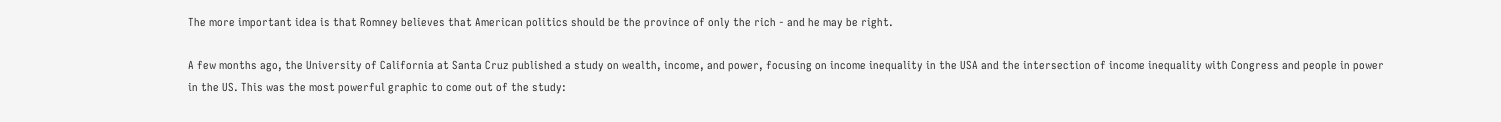The more important idea is that Romney believes that American politics should be the province of only the rich - and he may be right.

A few months ago, the University of California at Santa Cruz published a study on wealth, income, and power, focusing on income inequality in the USA and the intersection of income inequality with Congress and people in power in the US. This was the most powerful graphic to come out of the study: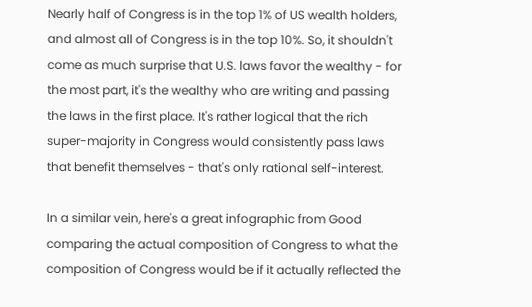Nearly half of Congress is in the top 1% of US wealth holders, and almost all of Congress is in the top 10%. So, it shouldn't come as much surprise that U.S. laws favor the wealthy - for the most part, it's the wealthy who are writing and passing the laws in the first place. It's rather logical that the rich super-majority in Congress would consistently pass laws that benefit themselves - that's only rational self-interest.

In a similar vein, here's a great infographic from Good comparing the actual composition of Congress to what the composition of Congress would be if it actually reflected the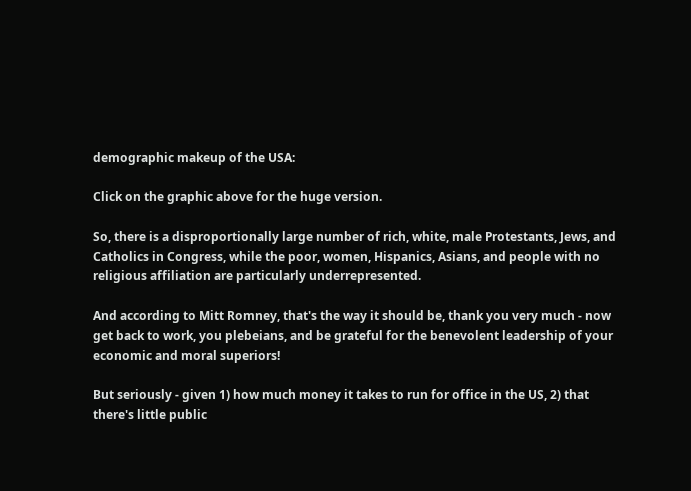demographic makeup of the USA:

Click on the graphic above for the huge version.

So, there is a disproportionally large number of rich, white, male Protestants, Jews, and Catholics in Congress, while the poor, women, Hispanics, Asians, and people with no religious affiliation are particularly underrepresented.

And according to Mitt Romney, that's the way it should be, thank you very much - now get back to work, you plebeians, and be grateful for the benevolent leadership of your economic and moral superiors!

But seriously - given 1) how much money it takes to run for office in the US, 2) that there's little public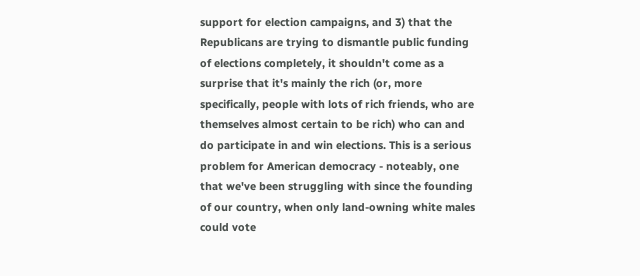support for election campaigns, and 3) that the Republicans are trying to dismantle public funding of elections completely, it shouldn't come as a surprise that it's mainly the rich (or, more specifically, people with lots of rich friends, who are themselves almost certain to be rich) who can and do participate in and win elections. This is a serious problem for American democracy - noteably, one that we've been struggling with since the founding of our country, when only land-owning white males could vote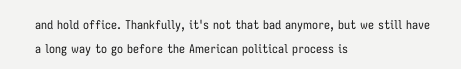and hold office. Thankfully, it's not that bad anymore, but we still have a long way to go before the American political process is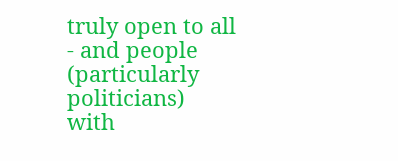truly open to all - and people (particularly politicians) with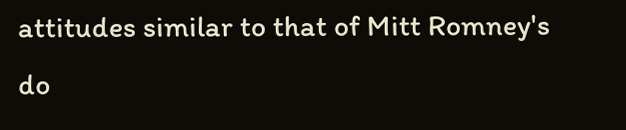attitudes similar to that of Mitt Romney's do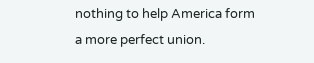nothing to help America form a more perfect union.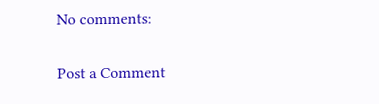No comments:

Post a Comment